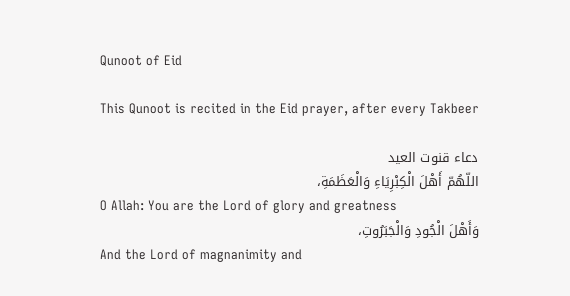Qunoot of Eid

This Qunoot is recited in the Eid prayer, after every Takbeer

دعاء قنوت العيد
اللّهُمّ أَهْلَ الْكِبْرِيَاءِ وَالْعَظَمَةِ،
O Allah: You are the Lord of glory and greatness
وَأَهْلَ الْجُودِ وَالْجَبَرُوتِ،
And the Lord of magnanimity and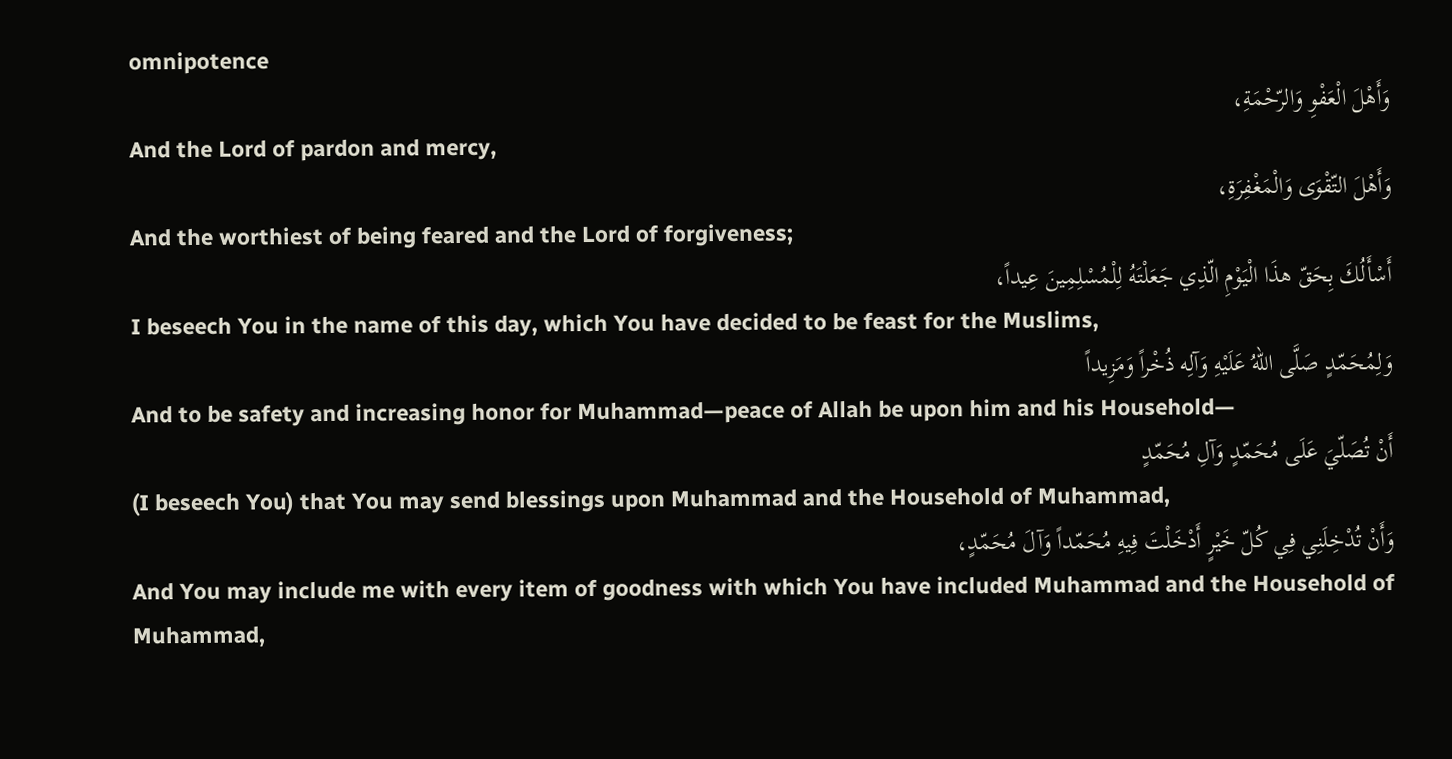omnipotence
وَأَهْلَ الْعَفْوِ وَالرّحْمَةِ،
And the Lord of pardon and mercy,
وَأَهْلَ التّقْوَى وَالْمَغْفِرَةِ،
And the worthiest of being feared and the Lord of forgiveness;
أَسْأَلُكَ بِحَقّ هذَا الْيَوْمِ الّذِي جَعَلْتَهُ لِلْمُسْلِمِينَ عِيداً،
I beseech You in the name of this day, which You have decided to be feast for the Muslims,
وَلِمُحَمّدٍ صَلَّى اللهُ عَلَيْهِ وَآلِه ذُخْراً وَمَزِيداً
And to be safety and increasing honor for Muhammad—peace of Allah be upon him and his Household—
أَنْ تُصَلّيَ عَلَى مُحَمّدٍ وَآلِ مُحَمّدٍ
(I beseech You) that You may send blessings upon Muhammad and the Household of Muhammad,
وَأَنْ تُدْخِلَنِي فِي كُلّ خَيْرٍ أَدْخَلْتَ فِيهِ مُحَمّداً وَآلَ مُحَمّدٍ،
And You may include me with every item of goodness with which You have included Muhammad and the Household of Muhammad,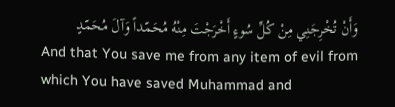وَأَنْ تُخْرِجَنِي مِنْ كُلِّ سُوءٍ أَخْرَجْتَ مِنْهُ مُحَمّداً وَآلَ مُحَمّدٍ
And that You save me from any item of evil from which You have saved Muhammad and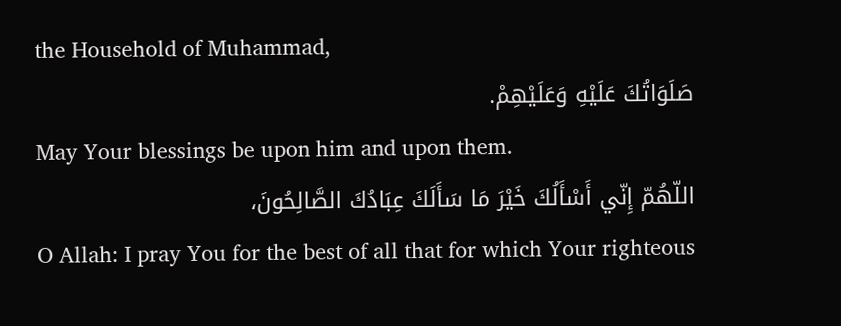the Household of Muhammad,
صَلَوَاتُكَ عَلَيْهِ وَعَلَيْهِمْ.
May Your blessings be upon him and upon them.
اللّهُمّ إِنّي أَسْأَلُكَ خَيْرَ مَا سَأَلَكَ عِبَادُكَ الصَّالِحُونَ،
O Allah: I pray You for the best of all that for which Your righteous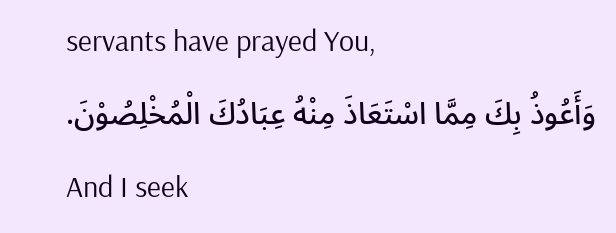servants have prayed You,
وَأَعُوذُ بِكَ مِمَّا اسْتَعَاذَ مِنْهُ عِبَادُكَ الْمُخْلِصُوْنَ.
And I seek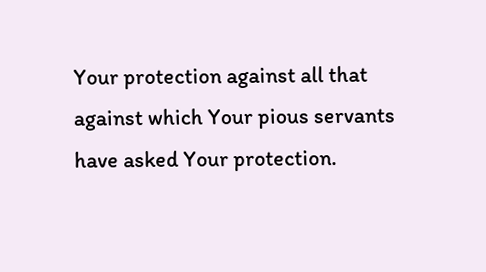Your protection against all that against which Your pious servants have asked Your protection.